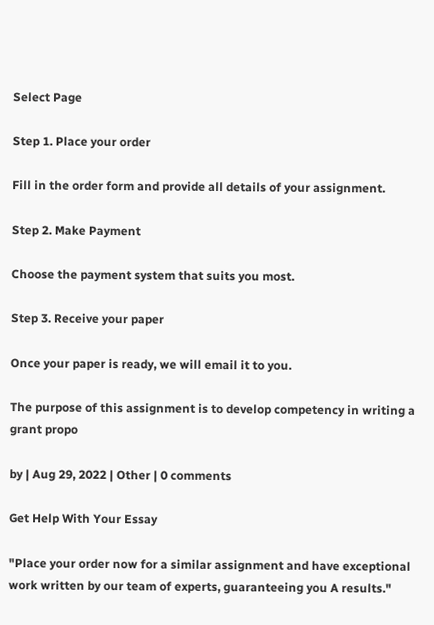Select Page

Step 1. Place your order

Fill in the order form and provide all details of your assignment.

Step 2. Make Payment

Choose the payment system that suits you most.

Step 3. Receive your paper

Once your paper is ready, we will email it to you.

The purpose of this assignment is to develop competency in writing a grant propo

by | Aug 29, 2022 | Other | 0 comments

Get Help With Your Essay

"Place your order now for a similar assignment and have exceptional work written by our team of experts, guaranteeing you A results."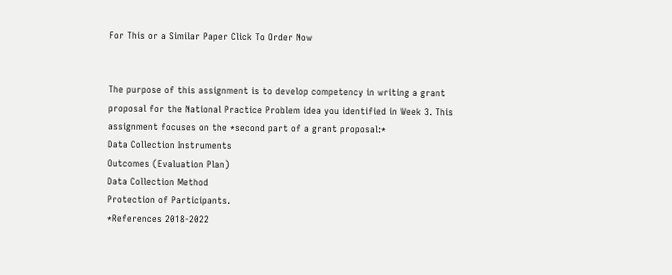For This or a Similar Paper Click To Order Now


The purpose of this assignment is to develop competency in writing a grant proposal for the National Practice Problem idea you identified in Week 3. This assignment focuses on the *second part of a grant proposal:*
Data Collection Instruments
Outcomes (Evaluation Plan)
Data Collection Method
Protection of Participants.
*References 2018-2022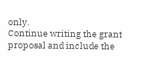only.
Continue writing the grant proposal and include the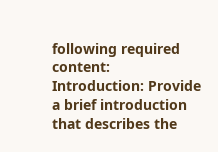following required content:
Introduction: Provide a brief introduction that describes the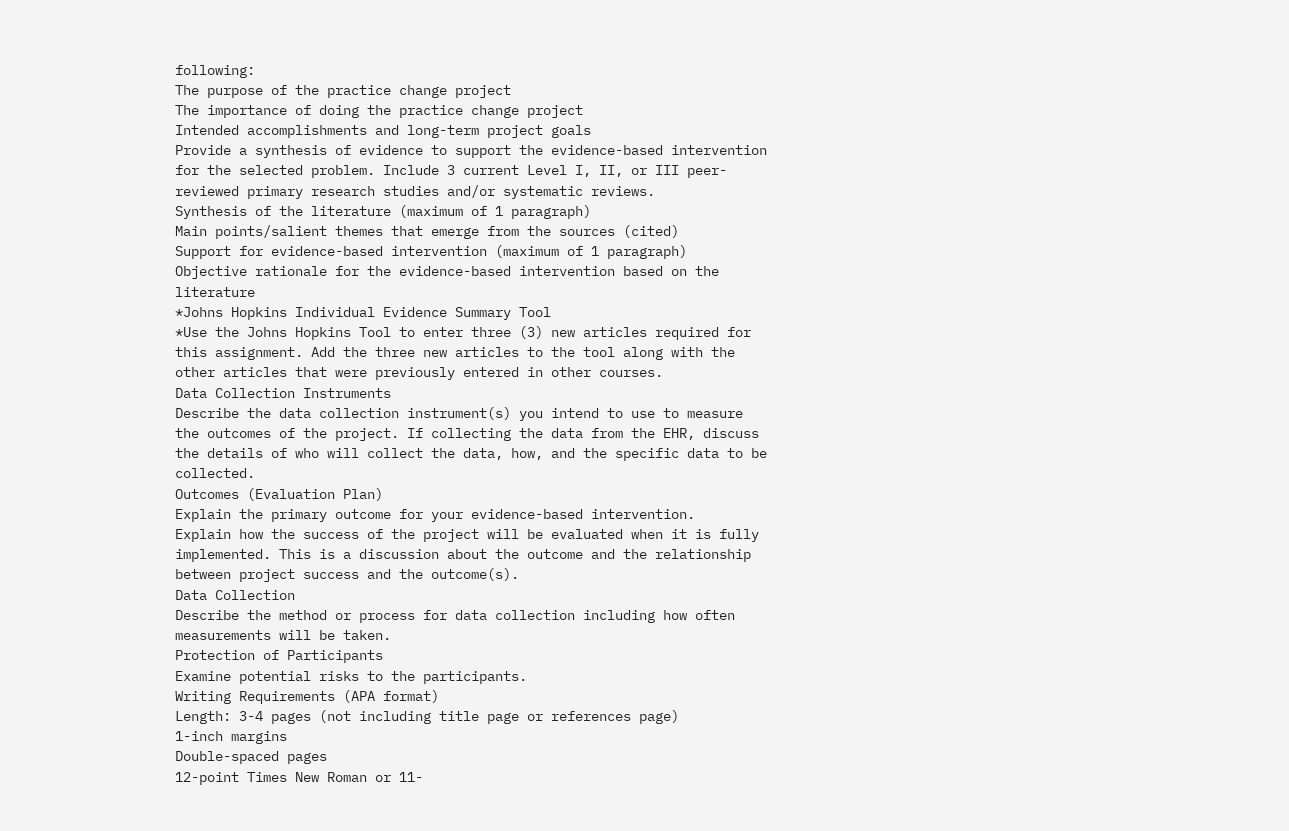following:
The purpose of the practice change project
The importance of doing the practice change project
Intended accomplishments and long-term project goals
Provide a synthesis of evidence to support the evidence-based intervention for the selected problem. Include 3 current Level I, II, or III peer-reviewed primary research studies and/or systematic reviews.
Synthesis of the literature (maximum of 1 paragraph)
Main points/salient themes that emerge from the sources (cited)
Support for evidence-based intervention (maximum of 1 paragraph)
Objective rationale for the evidence-based intervention based on the literature
*Johns Hopkins Individual Evidence Summary Tool
*Use the Johns Hopkins Tool to enter three (3) new articles required for this assignment. Add the three new articles to the tool along with the other articles that were previously entered in other courses.
Data Collection Instruments
Describe the data collection instrument(s) you intend to use to measure the outcomes of the project. If collecting the data from the EHR, discuss the details of who will collect the data, how, and the specific data to be collected.
Outcomes (Evaluation Plan)
Explain the primary outcome for your evidence-based intervention.
Explain how the success of the project will be evaluated when it is fully implemented. This is a discussion about the outcome and the relationship between project success and the outcome(s).
Data Collection
Describe the method or process for data collection including how often measurements will be taken.
Protection of Participants
Examine potential risks to the participants.
Writing Requirements (APA format)
Length: 3-4 pages (not including title page or references page)
1-inch margins
Double-spaced pages
12-point Times New Roman or 11-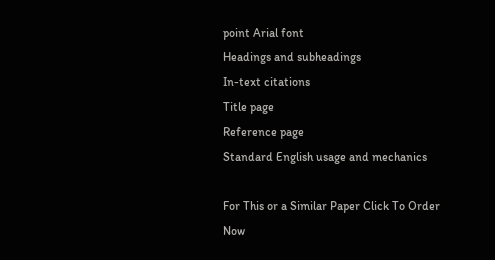point Arial font
Headings and subheadings
In-text citations
Title page
Reference page
Standard English usage and mechanics

For This or a Similar Paper Click To Order Now